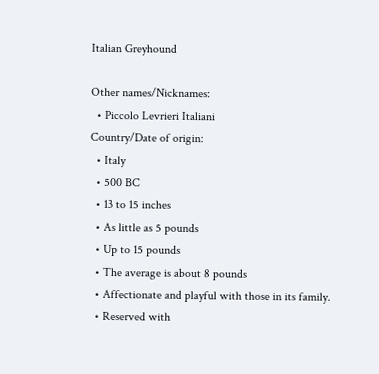Italian Greyhound

Other names/Nicknames:
  • Piccolo Levrieri Italiani
Country/Date of origin:
  • Italy
  • 500 BC
  • 13 to 15 inches
  • As little as 5 pounds
  • Up to 15 pounds
  • The average is about 8 pounds
  • Affectionate and playful with those in its family.
  • Reserved with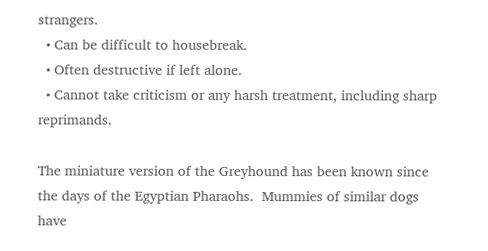strangers.
  • Can be difficult to housebreak.
  • Often destructive if left alone.
  • Cannot take criticism or any harsh treatment, including sharp reprimands.

The miniature version of the Greyhound has been known since the days of the Egyptian Pharaohs.  Mummies of similar dogs have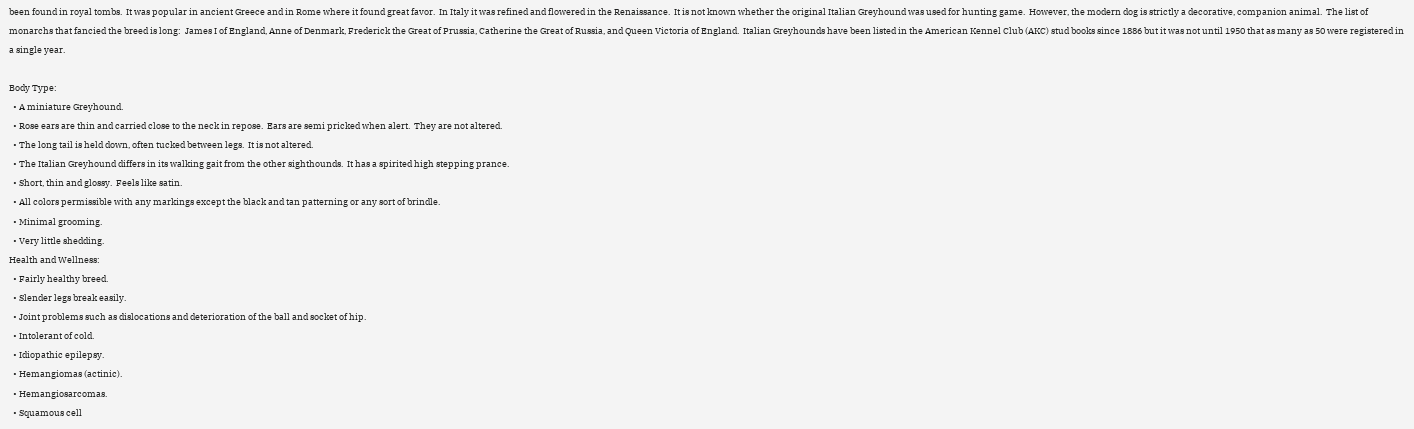been found in royal tombs.  It was popular in ancient Greece and in Rome where it found great favor.  In Italy it was refined and flowered in the Renaissance.  It is not known whether the original Italian Greyhound was used for hunting game.  However, the modern dog is strictly a decorative, companion animal.  The list of monarchs that fancied the breed is long:  James I of England, Anne of Denmark, Frederick the Great of Prussia, Catherine the Great of Russia, and Queen Victoria of England.  Italian Greyhounds have been listed in the American Kennel Club (AKC) stud books since 1886 but it was not until 1950 that as many as 50 were registered in a single year.

Body Type:
  • A miniature Greyhound.
  • Rose ears are thin and carried close to the neck in repose.  Ears are semi pricked when alert.  They are not altered.
  • The long tail is held down, often tucked between legs.  It is not altered.
  • The Italian Greyhound differs in its walking gait from the other sighthounds.  It has a spirited high stepping prance.
  • Short, thin and glossy.  Feels like satin.
  • All colors permissible with any markings except the black and tan patterning or any sort of brindle.
  • Minimal grooming.
  • Very little shedding.
Health and Wellness:
  • Fairly healthy breed.
  • Slender legs break easily.
  • Joint problems such as dislocations and deterioration of the ball and socket of hip.
  • Intolerant of cold.
  • Idiopathic epilepsy.
  • Hemangiomas (actinic).
  • Hemangiosarcomas.
  • Squamous cell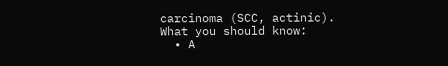carcinoma (SCC, actinic).
What you should know:
  • A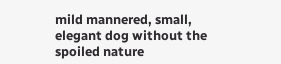mild mannered, small, elegant dog without the spoiled nature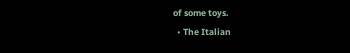of some toys.
  • The Italian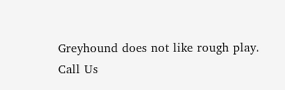Greyhound does not like rough play.
Call Us